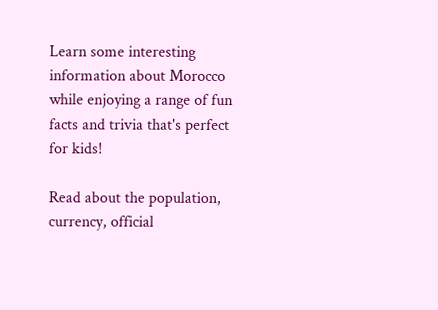Learn some interesting information about Morocco while enjoying a range of fun facts and trivia that's perfect for kids!

Read about the population, currency, official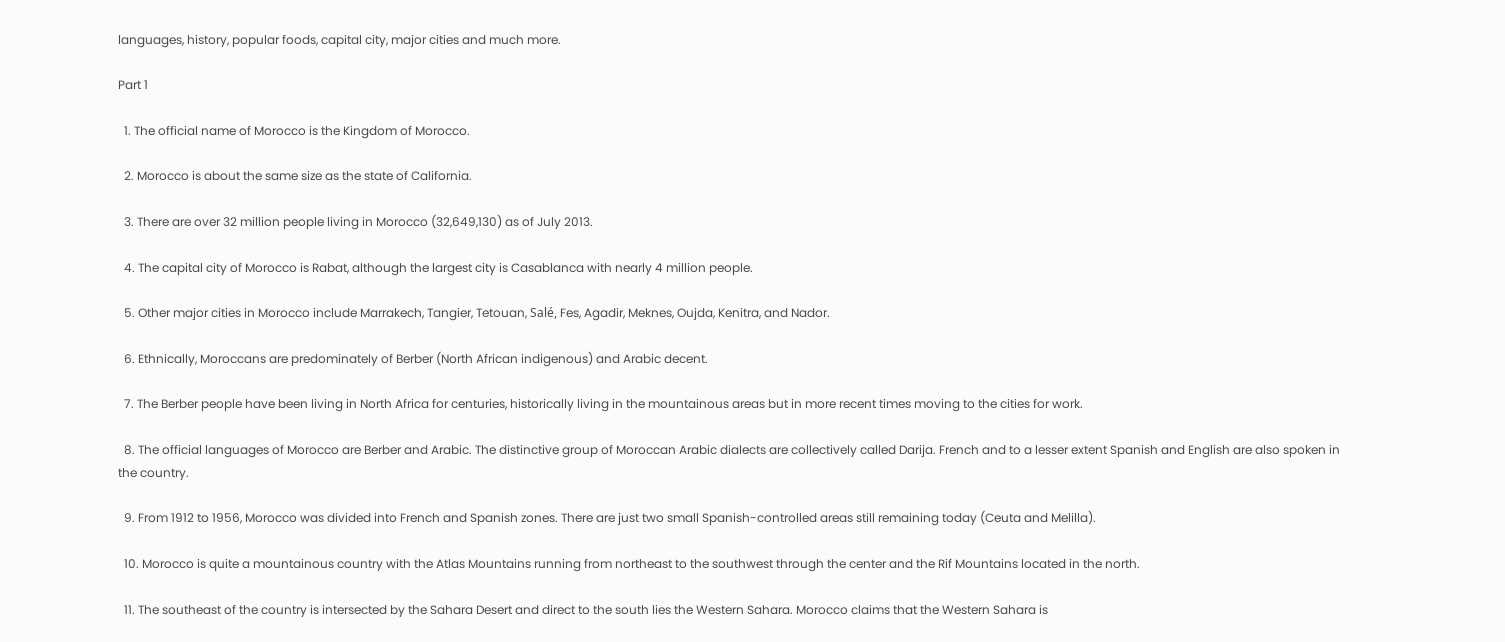languages, history, popular foods, capital city, major cities and much more.

Part 1

  1. The official name of Morocco is the Kingdom of Morocco.

  2. Morocco is about the same size as the state of California.

  3. There are over 32 million people living in Morocco (32,649,130) as of July 2013.

  4. The capital city of Morocco is Rabat, although the largest city is Casablanca with nearly 4 million people.

  5. Other major cities in Morocco include Marrakech, Tangier, Tetouan, Salé, Fes, Agadir, Meknes, Oujda, Kenitra, and Nador.

  6. Ethnically, Moroccans are predominately of Berber (North African indigenous) and Arabic decent.

  7. The Berber people have been living in North Africa for centuries, historically living in the mountainous areas but in more recent times moving to the cities for work.

  8. The official languages of Morocco are Berber and Arabic. The distinctive group of Moroccan Arabic dialects are collectively called Darija. French and to a lesser extent Spanish and English are also spoken in the country.

  9. From 1912 to 1956, Morocco was divided into French and Spanish zones. There are just two small Spanish-controlled areas still remaining today (Ceuta and Melilla).

  10. Morocco is quite a mountainous country with the Atlas Mountains running from northeast to the southwest through the center and the Rif Mountains located in the north.

  11. The southeast of the country is intersected by the Sahara Desert and direct to the south lies the Western Sahara. Morocco claims that the Western Sahara is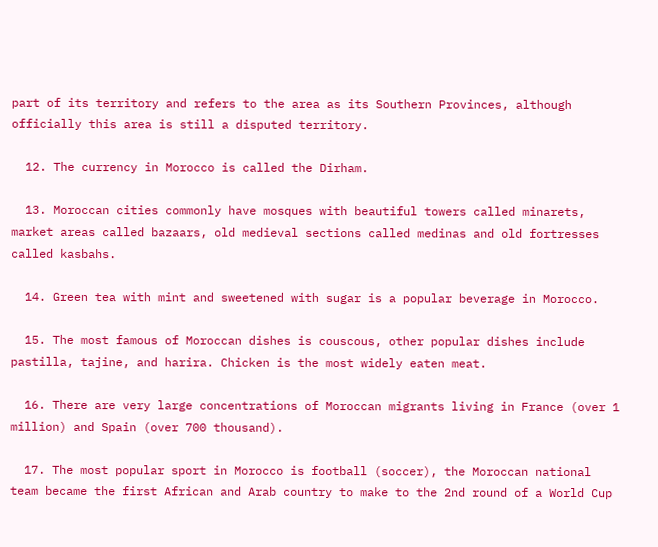part of its territory and refers to the area as its Southern Provinces, although officially this area is still a disputed territory.

  12. The currency in Morocco is called the Dirham.

  13. Moroccan cities commonly have mosques with beautiful towers called minarets, market areas called bazaars, old medieval sections called medinas and old fortresses called kasbahs.

  14. Green tea with mint and sweetened with sugar is a popular beverage in Morocco.

  15. The most famous of Moroccan dishes is couscous, other popular dishes include pastilla, tajine, and harira. Chicken is the most widely eaten meat.

  16. There are very large concentrations of Moroccan migrants living in France (over 1 million) and Spain (over 700 thousand).

  17. The most popular sport in Morocco is football (soccer), the Moroccan national team became the first African and Arab country to make to the 2nd round of a World Cup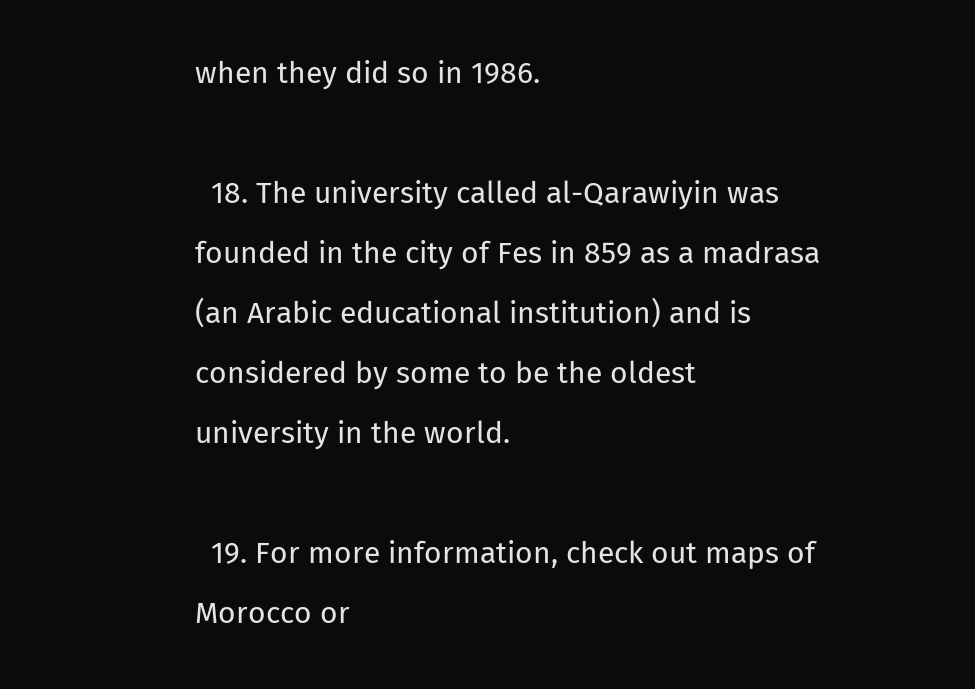when they did so in 1986.

  18. The university called al-Qarawiyin was founded in the city of Fes in 859 as a madrasa (an Arabic educational institution) and is considered by some to be the oldest university in the world.

  19. For more information, check out maps of Morocco or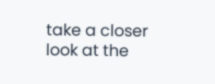take a closer look at the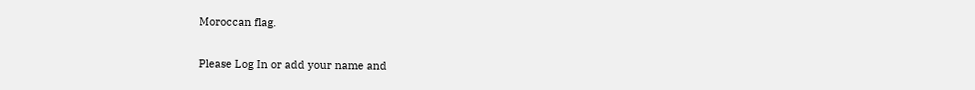Moroccan flag.


Please Log In or add your name and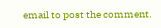email to post the comment.